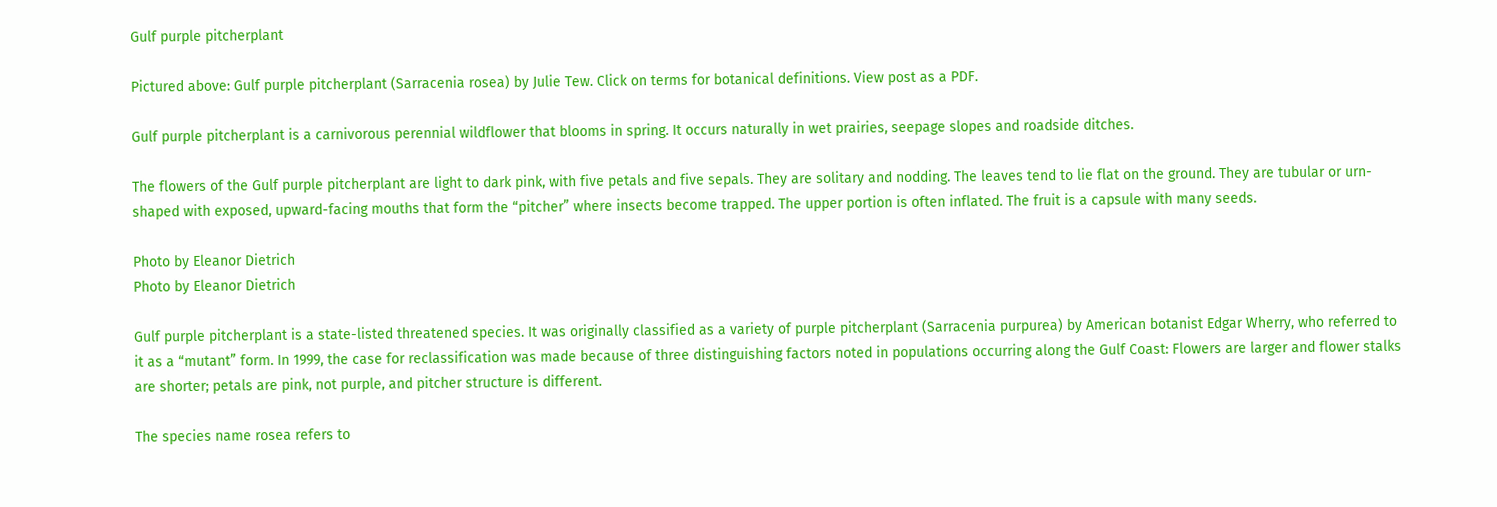Gulf purple pitcherplant

Pictured above: Gulf purple pitcherplant (Sarracenia rosea) by Julie Tew. Click on terms for botanical definitions. View post as a PDF.

Gulf purple pitcherplant is a carnivorous perennial wildflower that blooms in spring. It occurs naturally in wet prairies, seepage slopes and roadside ditches.

The flowers of the Gulf purple pitcherplant are light to dark pink, with five petals and five sepals. They are solitary and nodding. The leaves tend to lie flat on the ground. They are tubular or urn-shaped with exposed, upward-facing mouths that form the “pitcher” where insects become trapped. The upper portion is often inflated. The fruit is a capsule with many seeds.

Photo by Eleanor Dietrich
Photo by Eleanor Dietrich

Gulf purple pitcherplant is a state-listed threatened species. It was originally classified as a variety of purple pitcherplant (Sarracenia purpurea) by American botanist Edgar Wherry, who referred to it as a “mutant” form. In 1999, the case for reclassification was made because of three distinguishing factors noted in populations occurring along the Gulf Coast: Flowers are larger and flower stalks are shorter; petals are pink, not purple, and pitcher structure is different.

The species name rosea refers to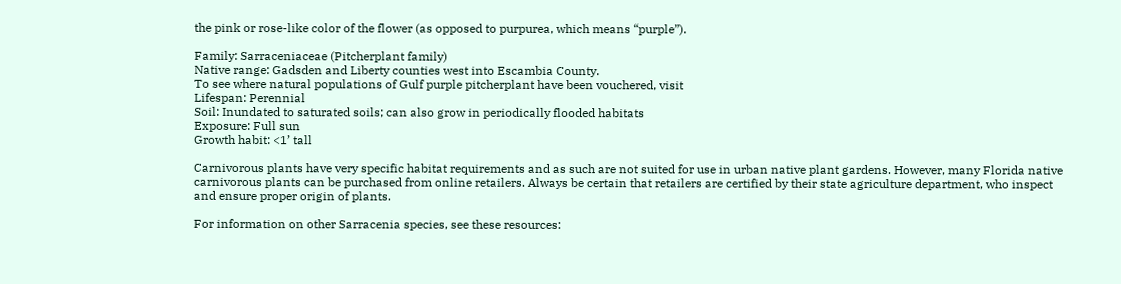the pink or rose-like color of the flower (as opposed to purpurea, which means “purple”).

Family: Sarraceniaceae (Pitcherplant family)
Native range: Gadsden and Liberty counties west into Escambia County.
To see where natural populations of Gulf purple pitcherplant have been vouchered, visit
Lifespan: Perennial
Soil: Inundated to saturated soils; can also grow in periodically flooded habitats
Exposure: Full sun
Growth habit: <1’ tall

Carnivorous plants have very specific habitat requirements and as such are not suited for use in urban native plant gardens. However, many Florida native carnivorous plants can be purchased from online retailers. Always be certain that retailers are certified by their state agriculture department, who inspect and ensure proper origin of plants.

For information on other Sarracenia species, see these resources: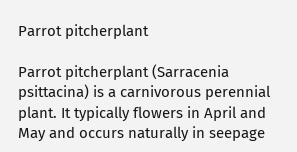Parrot pitcherplant

Parrot pitcherplant (Sarracenia psittacina) is a carnivorous perennial plant. It typically flowers in April and May and occurs naturally in seepage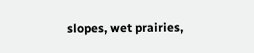slopes, wet prairies,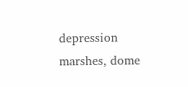depression marshes, dome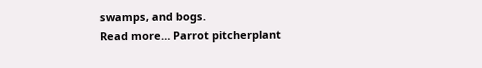swamps, and bogs.
Read more… Parrot pitcherplant